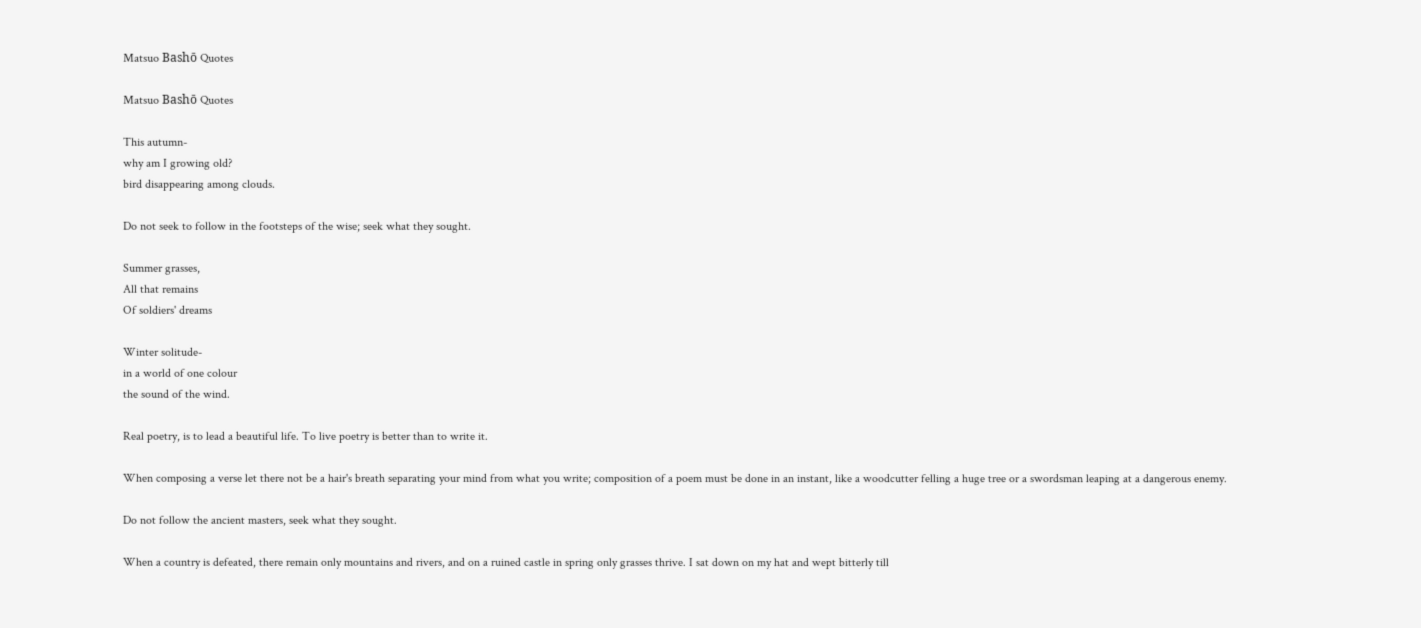Matsuo Bashō Quotes

Matsuo Bashō Quotes

This autumn-
why am I growing old?
bird disappearing among clouds.

Do not seek to follow in the footsteps of the wise; seek what they sought.

Summer grasses,
All that remains
Of soldiers' dreams

Winter solitude-
in a world of one colour
the sound of the wind.

Real poetry, is to lead a beautiful life. To live poetry is better than to write it.

When composing a verse let there not be a hair's breath separating your mind from what you write; composition of a poem must be done in an instant, like a woodcutter felling a huge tree or a swordsman leaping at a dangerous enemy.

Do not follow the ancient masters, seek what they sought.

When a country is defeated, there remain only mountains and rivers, and on a ruined castle in spring only grasses thrive. I sat down on my hat and wept bitterly till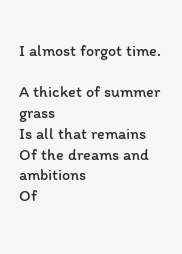I almost forgot time.

A thicket of summer grass
Is all that remains
Of the dreams and ambitions
Of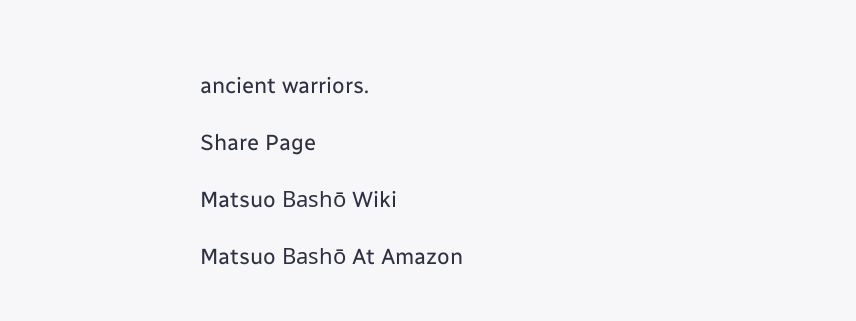ancient warriors.

Share Page

Matsuo Bashō Wiki

Matsuo Bashō At Amazon